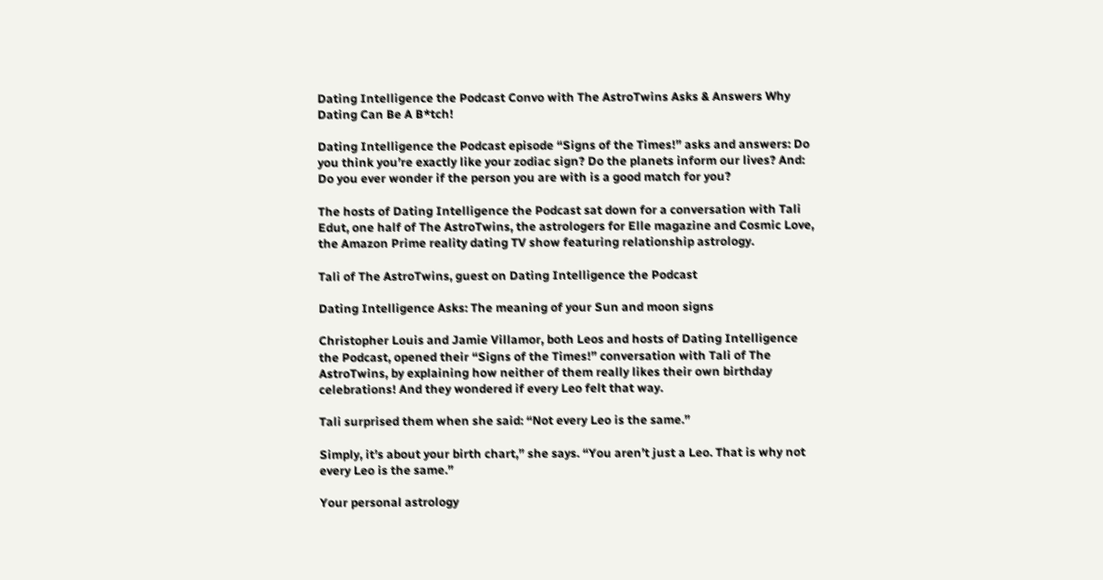Dating Intelligence the Podcast Convo with The AstroTwins Asks & Answers Why Dating Can Be A B*tch!

Dating Intelligence the Podcast episode “Signs of the Times!” asks and answers: Do you think you’re exactly like your zodiac sign? Do the planets inform our lives? And: Do you ever wonder if the person you are with is a good match for you?

The hosts of Dating Intelligence the Podcast sat down for a conversation with Tali Edut, one half of The AstroTwins, the astrologers for Elle magazine and Cosmic Love, the Amazon Prime reality dating TV show featuring relationship astrology.

Tali of The AstroTwins, guest on Dating Intelligence the Podcast

Dating Intelligence Asks: The meaning of your Sun and moon signs

Christopher Louis and Jamie Villamor, both Leos and hosts of Dating Intelligence the Podcast, opened their “Signs of the Times!” conversation with Tali of The AstroTwins, by explaining how neither of them really likes their own birthday celebrations! And they wondered if every Leo felt that way.

Tali surprised them when she said: “Not every Leo is the same.”

Simply, it’s about your birth chart,” she says. “You aren’t just a Leo. That is why not every Leo is the same.”

Your personal astrology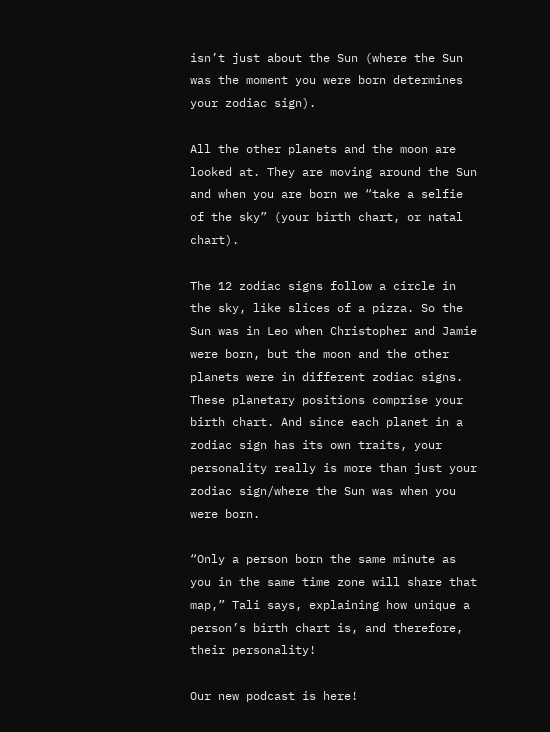isn’t just about the Sun (where the Sun was the moment you were born determines your zodiac sign).

All the other planets and the moon are looked at. They are moving around the Sun and when you are born we “take a selfie of the sky” (your birth chart, or natal chart).

The 12 zodiac signs follow a circle in the sky, like slices of a pizza. So the Sun was in Leo when Christopher and Jamie were born, but the moon and the other planets were in different zodiac signs. These planetary positions comprise your birth chart. And since each planet in a zodiac sign has its own traits, your personality really is more than just your zodiac sign/where the Sun was when you were born.

“Only a person born the same minute as you in the same time zone will share that map,” Tali says, explaining how unique a person’s birth chart is, and therefore, their personality!

Our new podcast is here!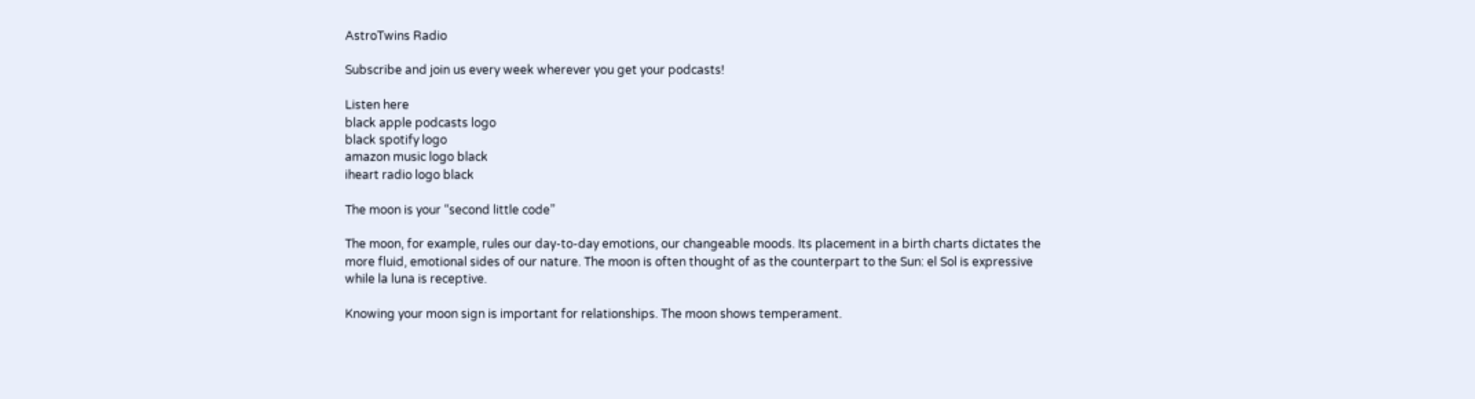AstroTwins Radio

Subscribe and join us every week wherever you get your podcasts!

Listen here
black apple podcasts logo
black spotify logo
amazon music logo black
iheart radio logo black

The moon is your “second little code”

The moon, for example, rules our day-to-day emotions, our changeable moods. Its placement in a birth charts dictates the more fluid, emotional sides of our nature. The moon is often thought of as the counterpart to the Sun: el Sol is expressive while la luna is receptive.

Knowing your moon sign is important for relationships. The moon shows temperament.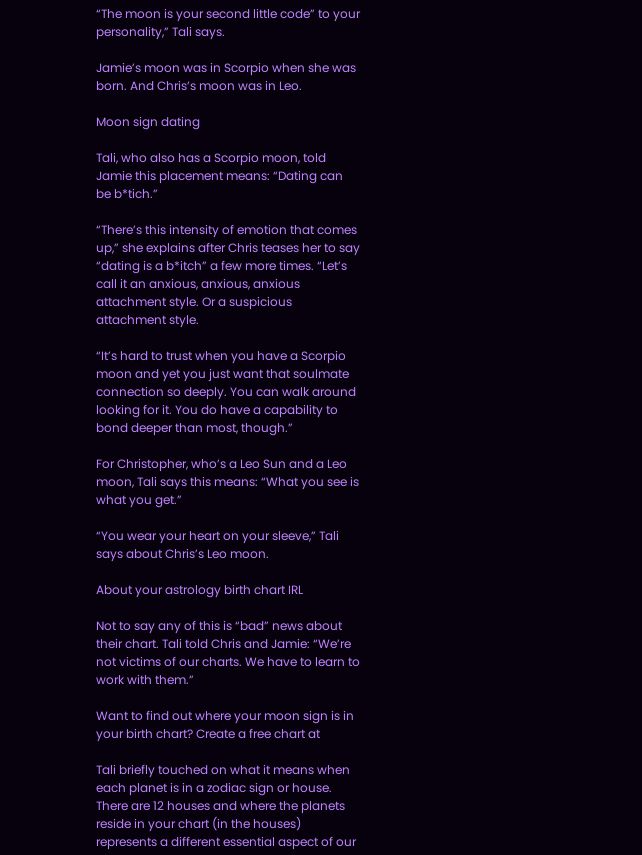“The moon is your second little code” to your personality,” Tali says.

Jamie’s moon was in Scorpio when she was born. And Chris’s moon was in Leo.

Moon sign dating

Tali, who also has a Scorpio moon, told Jamie this placement means: “Dating can be b*tich.”

“There’s this intensity of emotion that comes up,” she explains after Chris teases her to say “dating is a b*itch” a few more times. “Let’s call it an anxious, anxious, anxious attachment style. Or a suspicious attachment style.

“It’s hard to trust when you have a Scorpio moon and yet you just want that soulmate connection so deeply. You can walk around looking for it. You do have a capability to bond deeper than most, though.”

For Christopher, who’s a Leo Sun and a Leo moon, Tali says this means: “What you see is what you get.”

“You wear your heart on your sleeve,” Tali says about Chris’s Leo moon.

About your astrology birth chart IRL

Not to say any of this is “bad” news about their chart. Tali told Chris and Jamie: “We’re not victims of our charts. We have to learn to work with them.”

Want to find out where your moon sign is in your birth chart? Create a free chart at

Tali briefly touched on what it means when each planet is in a zodiac sign or house. There are 12 houses and where the planets reside in your chart (in the houses) represents a different essential aspect of our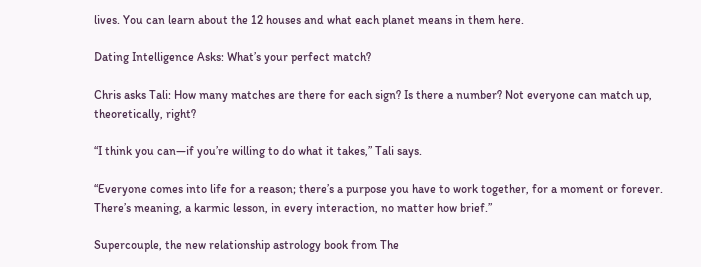lives. You can learn about the 12 houses and what each planet means in them here.

Dating Intelligence Asks: What’s your perfect match?

Chris asks Tali: How many matches are there for each sign? Is there a number? Not everyone can match up, theoretically, right?

“I think you can—if you’re willing to do what it takes,” Tali says.

“Everyone comes into life for a reason; there’s a purpose you have to work together, for a moment or forever. There’s meaning, a karmic lesson, in every interaction, no matter how brief.”

Supercouple, the new relationship astrology book from The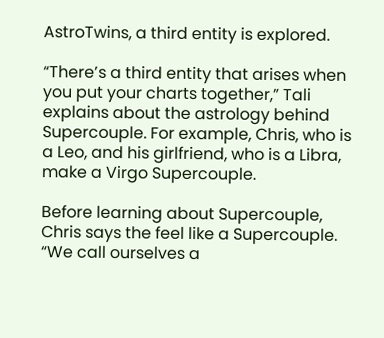AstroTwins, a third entity is explored.

“There’s a third entity that arises when you put your charts together,” Tali explains about the astrology behind Supercouple. For example, Chris, who is a Leo, and his girlfriend, who is a Libra, make a Virgo Supercouple.

Before learning about Supercouple, Chris says the feel like a Supercouple. “We call ourselves a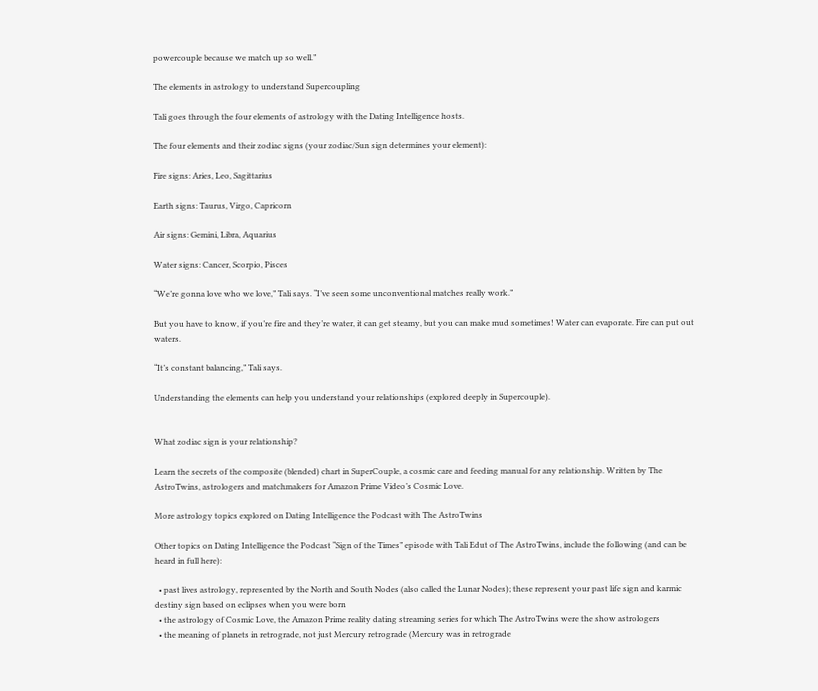powercouple because we match up so well.”

The elements in astrology to understand Supercoupling

Tali goes through the four elements of astrology with the Dating Intelligence hosts.

The four elements and their zodiac signs (your zodiac/Sun sign determines your element):

Fire signs: Aries, Leo, Sagittarius

Earth signs: Taurus, Virgo, Capricorn

Air signs: Gemini, Libra, Aquarius

Water signs: Cancer, Scorpio, Pisces

“We’re gonna love who we love,” Tali says. “I’ve seen some unconventional matches really work.”

But you have to know, if you’re fire and they’re water, it can get steamy, but you can make mud sometimes! Water can evaporate. Fire can put out waters.

“It’s constant balancing,” Tali says.

Understanding the elements can help you understand your relationships (explored deeply in Supercouple).


What zodiac sign is your relationship?

Learn the secrets of the composite (blended) chart in SuperCouple, a cosmic care and feeding manual for any relationship. Written by The AstroTwins, astrologers and matchmakers for Amazon Prime Video’s Cosmic Love.

More astrology topics explored on Dating Intelligence the Podcast with The AstroTwins

Other topics on Dating Intelligence the Podcast “Sign of the Times” episode with Tali Edut of The AstroTwins, include the following (and can be heard in full here):

  • past lives astrology, represented by the North and South Nodes (also called the Lunar Nodes); these represent your past life sign and karmic destiny sign based on eclipses when you were born
  • the astrology of Cosmic Love, the Amazon Prime reality dating streaming series for which The AstroTwins were the show astrologers
  • the meaning of planets in retrograde, not just Mercury retrograde (Mercury was in retrograde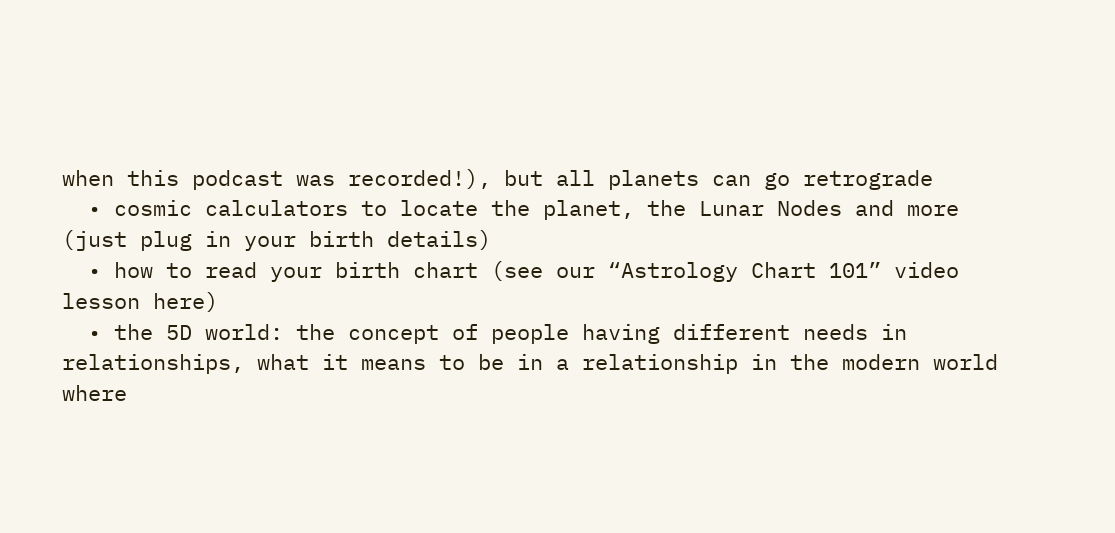when this podcast was recorded!), but all planets can go retrograde
  • cosmic calculators to locate the planet, the Lunar Nodes and more (just plug in your birth details)
  • how to read your birth chart (see our “Astrology Chart 101” video lesson here)
  • the 5D world: the concept of people having different needs in relationships, what it means to be in a relationship in the modern world where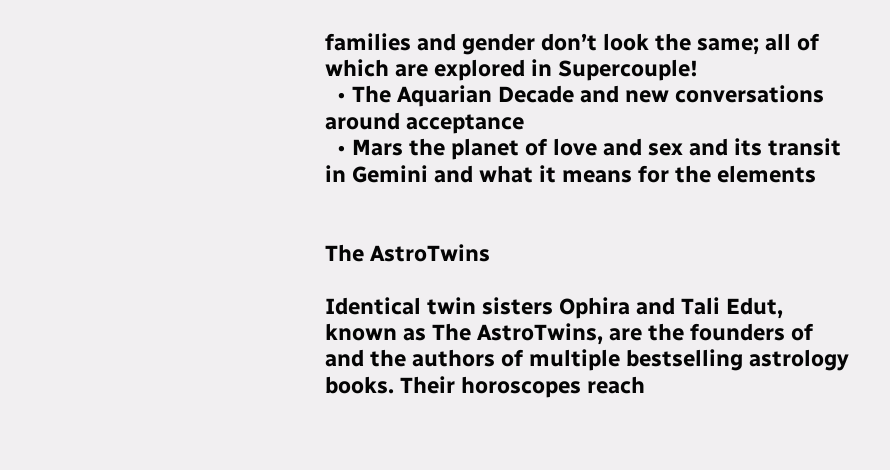families and gender don’t look the same; all of which are explored in Supercouple!
  • The Aquarian Decade and new conversations around acceptance
  • Mars the planet of love and sex and its transit in Gemini and what it means for the elements


The AstroTwins

Identical twin sisters Ophira and Tali Edut, known as The AstroTwins, are the founders of and the authors of multiple bestselling astrology books. Their horoscopes reach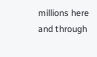millions here and through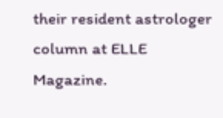their resident astrologer column at ELLE Magazine.